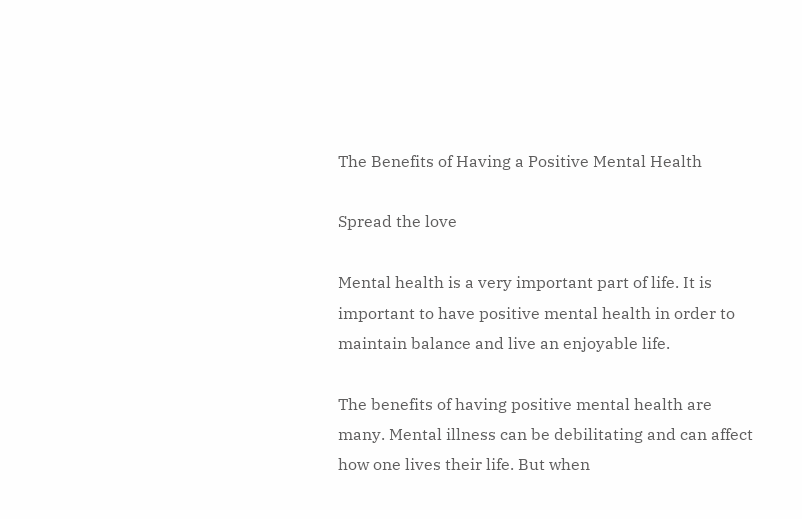The Benefits of Having a Positive Mental Health

Spread the love

Mental health is a very important part of life. It is important to have positive mental health in order to maintain balance and live an enjoyable life.

The benefits of having positive mental health are many. Mental illness can be debilitating and can affect how one lives their life. But when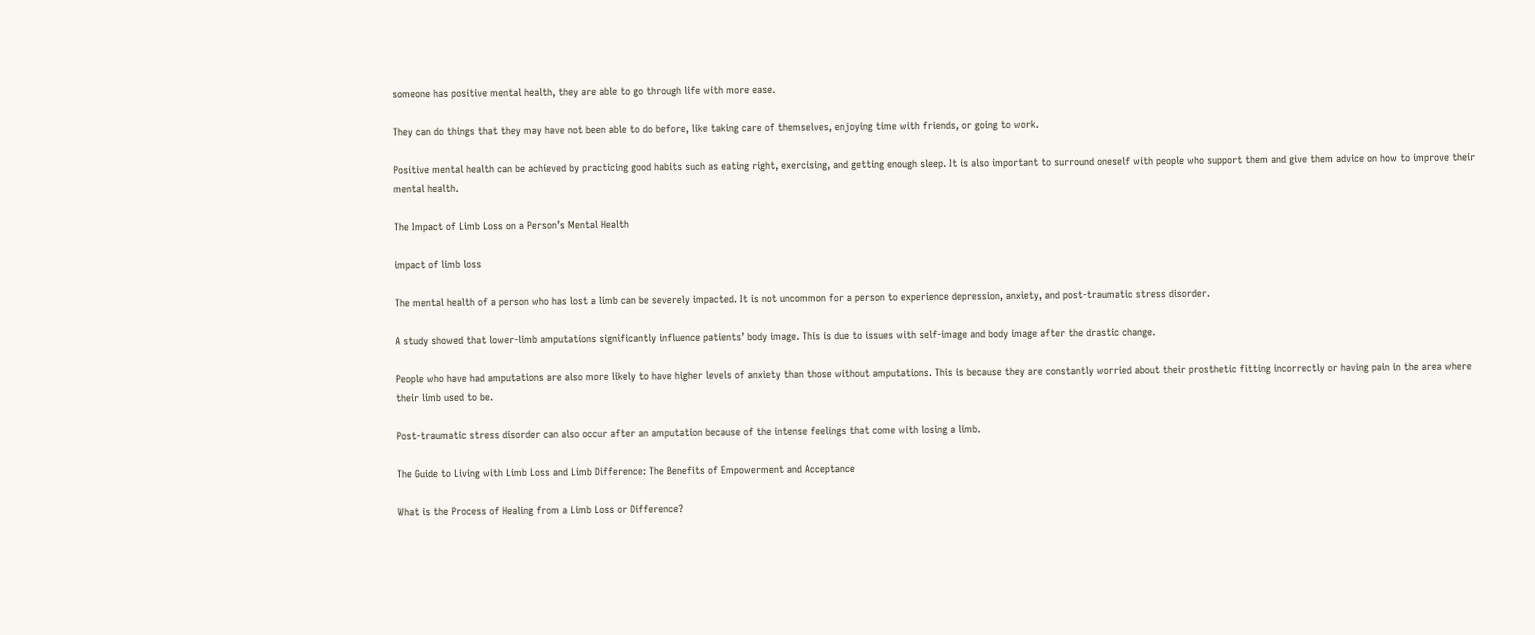someone has positive mental health, they are able to go through life with more ease.

They can do things that they may have not been able to do before, like taking care of themselves, enjoying time with friends, or going to work.

Positive mental health can be achieved by practicing good habits such as eating right, exercising, and getting enough sleep. It is also important to surround oneself with people who support them and give them advice on how to improve their mental health.

The Impact of Limb Loss on a Person’s Mental Health

impact of limb loss

The mental health of a person who has lost a limb can be severely impacted. It is not uncommon for a person to experience depression, anxiety, and post-traumatic stress disorder.

A study showed that lower-limb amputations significantly influence patients’ body image. This is due to issues with self-image and body image after the drastic change.

People who have had amputations are also more likely to have higher levels of anxiety than those without amputations. This is because they are constantly worried about their prosthetic fitting incorrectly or having pain in the area where their limb used to be.

Post-traumatic stress disorder can also occur after an amputation because of the intense feelings that come with losing a limb.

The Guide to Living with Limb Loss and Limb Difference: The Benefits of Empowerment and Acceptance

What is the Process of Healing from a Limb Loss or Difference?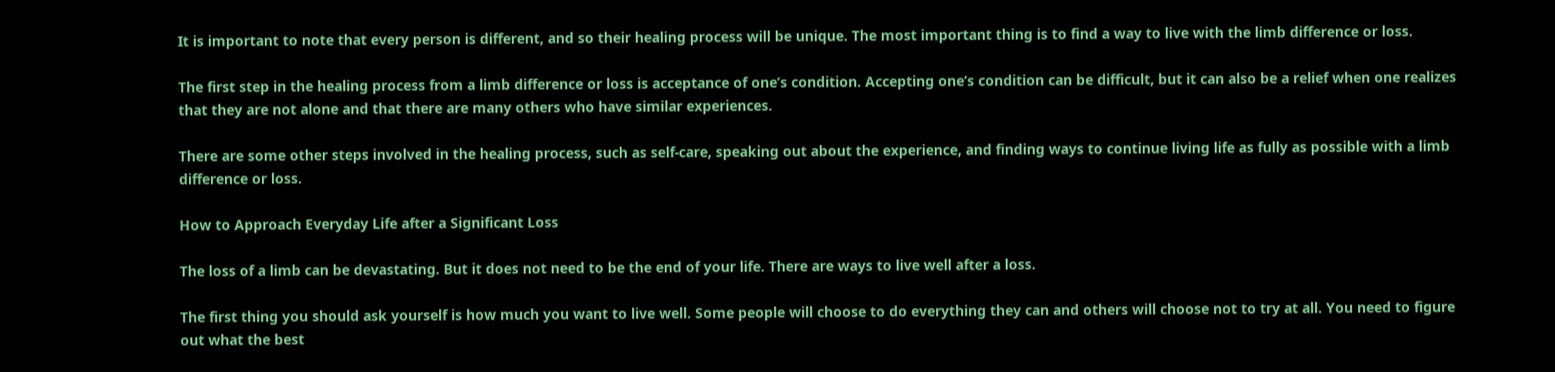It is important to note that every person is different, and so their healing process will be unique. The most important thing is to find a way to live with the limb difference or loss.

The first step in the healing process from a limb difference or loss is acceptance of one’s condition. Accepting one’s condition can be difficult, but it can also be a relief when one realizes that they are not alone and that there are many others who have similar experiences.

There are some other steps involved in the healing process, such as self-care, speaking out about the experience, and finding ways to continue living life as fully as possible with a limb difference or loss.

How to Approach Everyday Life after a Significant Loss

The loss of a limb can be devastating. But it does not need to be the end of your life. There are ways to live well after a loss.

The first thing you should ask yourself is how much you want to live well. Some people will choose to do everything they can and others will choose not to try at all. You need to figure out what the best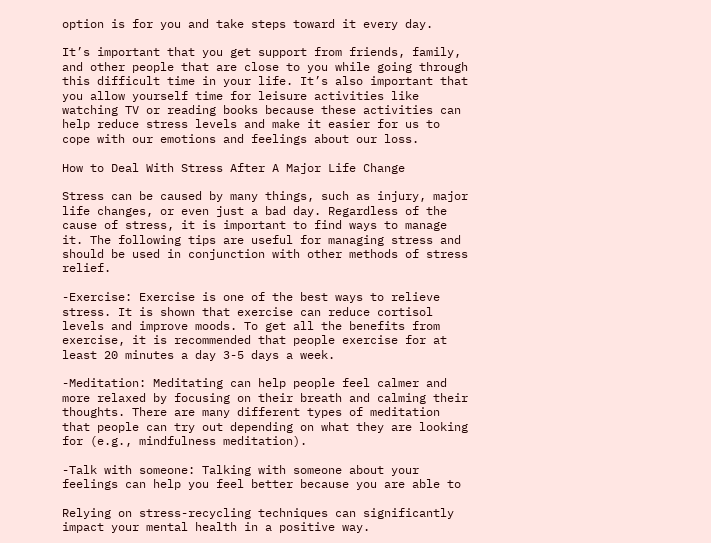option is for you and take steps toward it every day.

It’s important that you get support from friends, family, and other people that are close to you while going through this difficult time in your life. It’s also important that you allow yourself time for leisure activities like watching TV or reading books because these activities can help reduce stress levels and make it easier for us to cope with our emotions and feelings about our loss.

How to Deal With Stress After A Major Life Change

Stress can be caused by many things, such as injury, major life changes, or even just a bad day. Regardless of the cause of stress, it is important to find ways to manage it. The following tips are useful for managing stress and should be used in conjunction with other methods of stress relief.

-Exercise: Exercise is one of the best ways to relieve stress. It is shown that exercise can reduce cortisol levels and improve moods. To get all the benefits from exercise, it is recommended that people exercise for at least 20 minutes a day 3-5 days a week.

-Meditation: Meditating can help people feel calmer and more relaxed by focusing on their breath and calming their thoughts. There are many different types of meditation that people can try out depending on what they are looking for (e.g., mindfulness meditation).

-Talk with someone: Talking with someone about your feelings can help you feel better because you are able to

Relying on stress-recycling techniques can significantly impact your mental health in a positive way.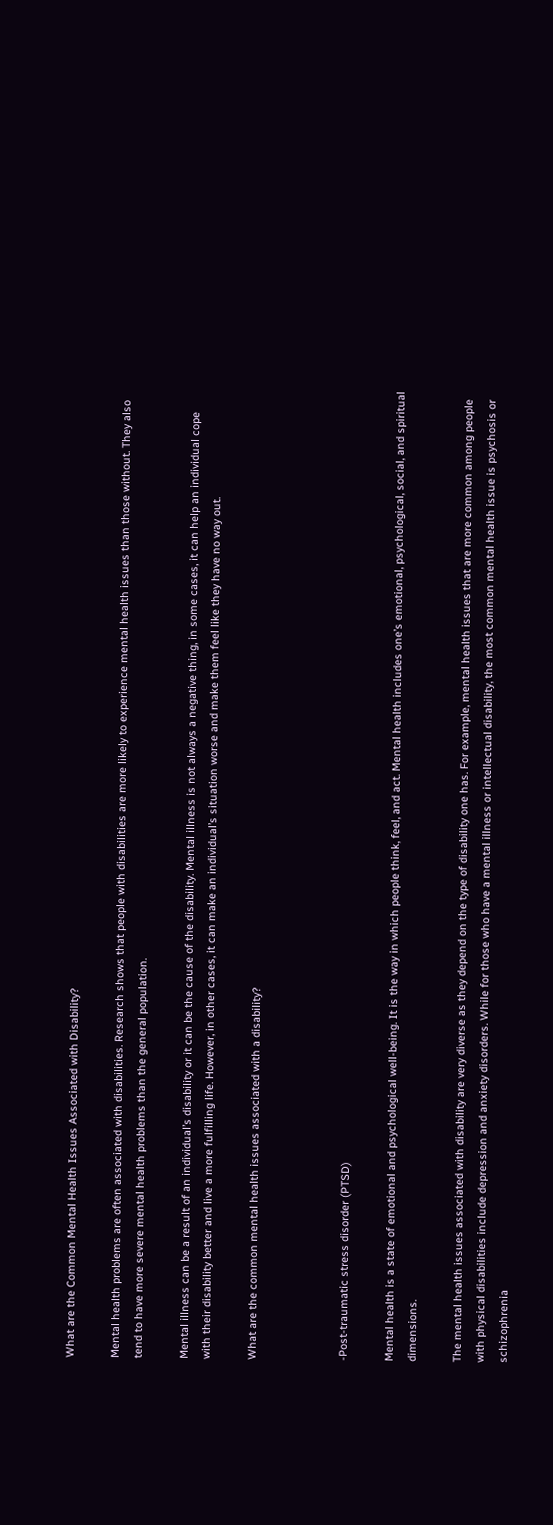What are the Common Mental Health Issues Associated with Disability?

Mental health problems are often associated with disabilities. Research shows that people with disabilities are more likely to experience mental health issues than those without. They also tend to have more severe mental health problems than the general population.

Mental illness can be a result of an individual’s disability or it can be the cause of the disability. Mental illness is not always a negative thing, in some cases, it can help an individual cope with their disability better and live a more fulfilling life. However, in other cases, it can make an individual’s situation worse and make them feel like they have no way out.

What are the common mental health issues associated with a disability?



-Post-traumatic stress disorder (PTSD)

Mental health is a state of emotional and psychological well-being. It is the way in which people think, feel, and act. Mental health includes one’s emotional, psychological, social, and spiritual dimensions.

The mental health issues associated with disability are very diverse as they depend on the type of disability one has. For example, mental health issues that are more common among people with physical disabilities include depression and anxiety disorders. While for those who have a mental illness or intellectual disability, the most common mental health issue is psychosis or schizophrenia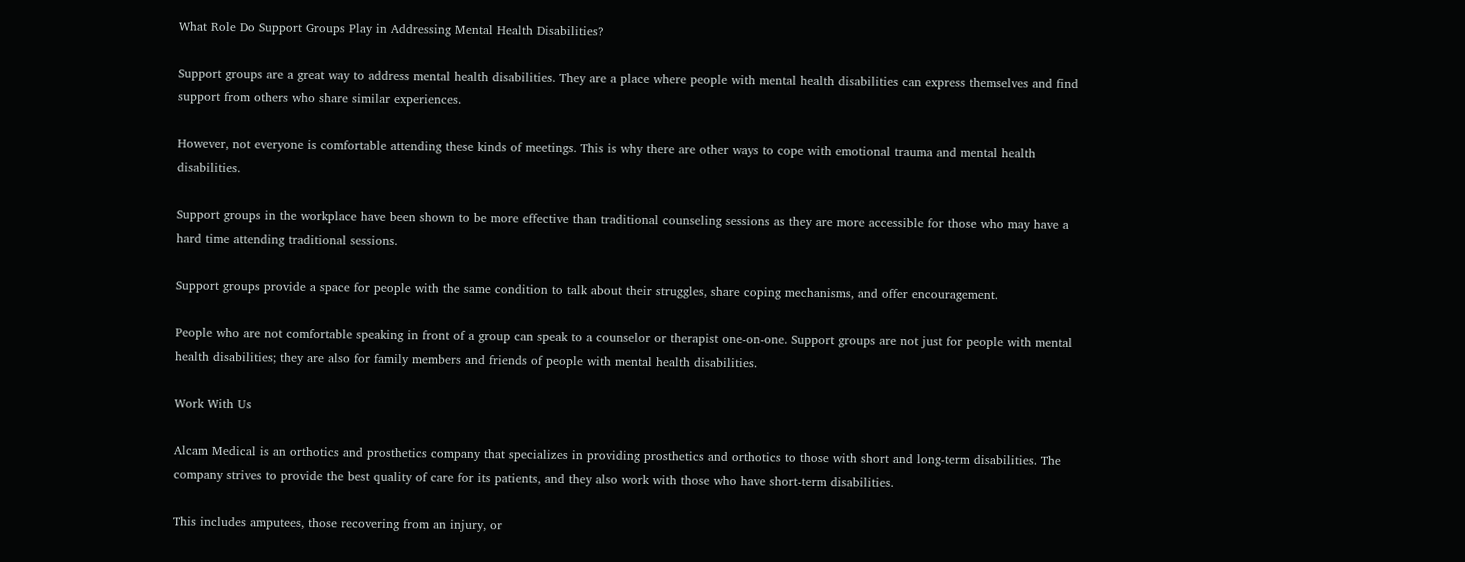What Role Do Support Groups Play in Addressing Mental Health Disabilities?

Support groups are a great way to address mental health disabilities. They are a place where people with mental health disabilities can express themselves and find support from others who share similar experiences.

However, not everyone is comfortable attending these kinds of meetings. This is why there are other ways to cope with emotional trauma and mental health disabilities.

Support groups in the workplace have been shown to be more effective than traditional counseling sessions as they are more accessible for those who may have a hard time attending traditional sessions.

Support groups provide a space for people with the same condition to talk about their struggles, share coping mechanisms, and offer encouragement.

People who are not comfortable speaking in front of a group can speak to a counselor or therapist one-on-one. Support groups are not just for people with mental health disabilities; they are also for family members and friends of people with mental health disabilities.

Work With Us

Alcam Medical is an orthotics and prosthetics company that specializes in providing prosthetics and orthotics to those with short and long-term disabilities. The company strives to provide the best quality of care for its patients, and they also work with those who have short-term disabilities.

This includes amputees, those recovering from an injury, or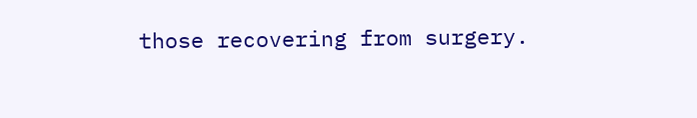those recovering from surgery.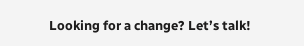Looking for a change? Let’s talk!